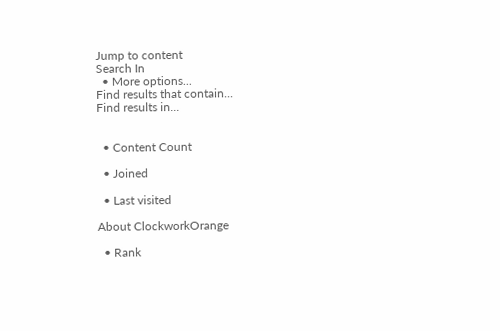Jump to content
Search In
  • More options...
Find results that contain...
Find results in...


  • Content Count

  • Joined

  • Last visited

About ClockworkOrange

  • Rank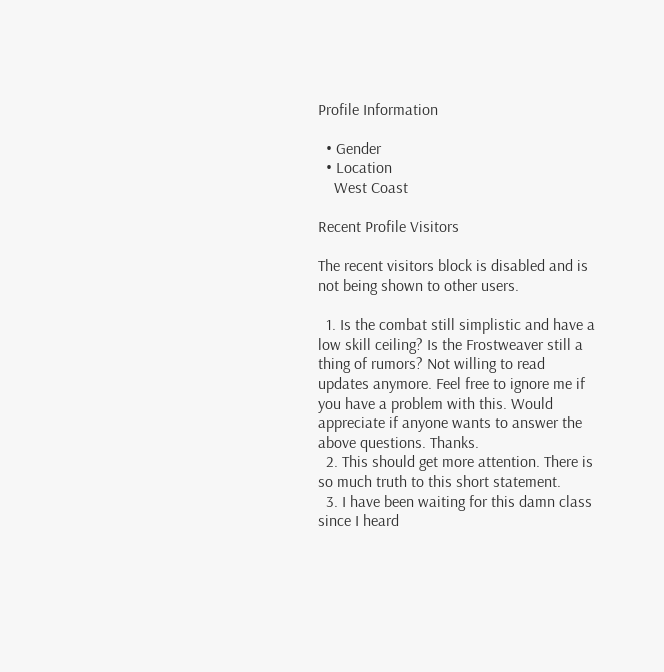Profile Information

  • Gender
  • Location
    West Coast

Recent Profile Visitors

The recent visitors block is disabled and is not being shown to other users.

  1. Is the combat still simplistic and have a low skill ceiling? Is the Frostweaver still a thing of rumors? Not willing to read updates anymore. Feel free to ignore me if you have a problem with this. Would appreciate if anyone wants to answer the above questions. Thanks.
  2. This should get more attention. There is so much truth to this short statement.
  3. I have been waiting for this damn class since I heard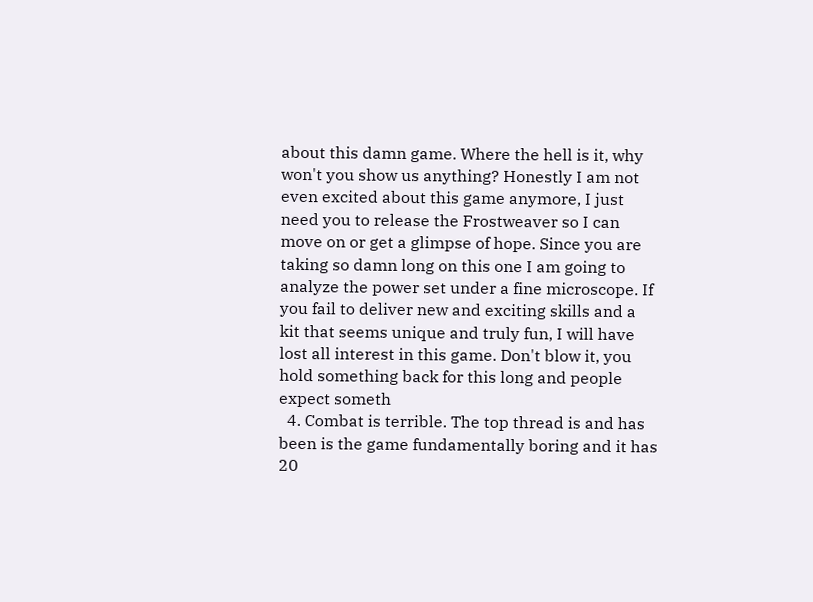about this damn game. Where the hell is it, why won't you show us anything? Honestly I am not even excited about this game anymore, I just need you to release the Frostweaver so I can move on or get a glimpse of hope. Since you are taking so damn long on this one I am going to analyze the power set under a fine microscope. If you fail to deliver new and exciting skills and a kit that seems unique and truly fun, I will have lost all interest in this game. Don't blow it, you hold something back for this long and people expect someth
  4. Combat is terrible. The top thread is and has been is the game fundamentally boring and it has 20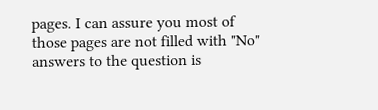pages. I can assure you most of those pages are not filled with "No" answers to the question is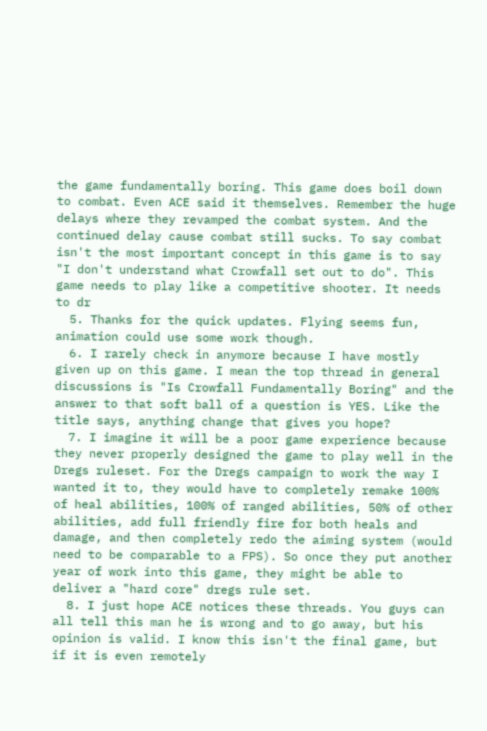the game fundamentally boring. This game does boil down to combat. Even ACE said it themselves. Remember the huge delays where they revamped the combat system. And the continued delay cause combat still sucks. To say combat isn't the most important concept in this game is to say "I don't understand what Crowfall set out to do". This game needs to play like a competitive shooter. It needs to dr
  5. Thanks for the quick updates. Flying seems fun, animation could use some work though.
  6. I rarely check in anymore because I have mostly given up on this game. I mean the top thread in general discussions is "Is Crowfall Fundamentally Boring" and the answer to that soft ball of a question is YES. Like the title says, anything change that gives you hope?
  7. I imagine it will be a poor game experience because they never properly designed the game to play well in the Dregs ruleset. For the Dregs campaign to work the way I wanted it to, they would have to completely remake 100% of heal abilities, 100% of ranged abilities, 50% of other abilities, add full friendly fire for both heals and damage, and then completely redo the aiming system (would need to be comparable to a FPS). So once they put another year of work into this game, they might be able to deliver a "hard core" dregs rule set.
  8. I just hope ACE notices these threads. You guys can all tell this man he is wrong and to go away, but his opinion is valid. I know this isn't the final game, but if it is even remotely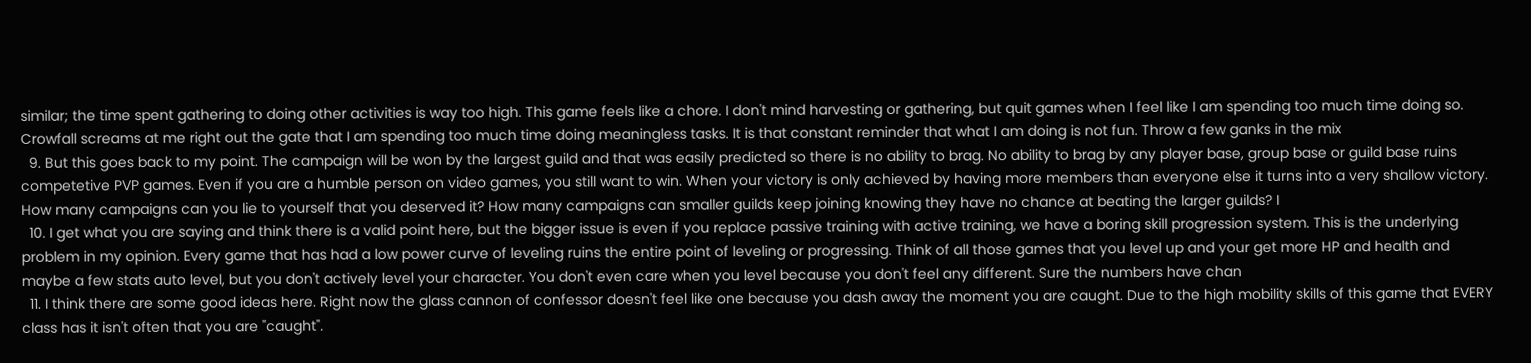similar; the time spent gathering to doing other activities is way too high. This game feels like a chore. I don't mind harvesting or gathering, but quit games when I feel like I am spending too much time doing so. Crowfall screams at me right out the gate that I am spending too much time doing meaningless tasks. It is that constant reminder that what I am doing is not fun. Throw a few ganks in the mix
  9. But this goes back to my point. The campaign will be won by the largest guild and that was easily predicted so there is no ability to brag. No ability to brag by any player base, group base or guild base ruins competetive PVP games. Even if you are a humble person on video games, you still want to win. When your victory is only achieved by having more members than everyone else it turns into a very shallow victory. How many campaigns can you lie to yourself that you deserved it? How many campaigns can smaller guilds keep joining knowing they have no chance at beating the larger guilds? I
  10. I get what you are saying and think there is a valid point here, but the bigger issue is even if you replace passive training with active training, we have a boring skill progression system. This is the underlying problem in my opinion. Every game that has had a low power curve of leveling ruins the entire point of leveling or progressing. Think of all those games that you level up and your get more HP and health and maybe a few stats auto level, but you don't actively level your character. You don't even care when you level because you don't feel any different. Sure the numbers have chan
  11. I think there are some good ideas here. Right now the glass cannon of confessor doesn't feel like one because you dash away the moment you are caught. Due to the high mobility skills of this game that EVERY class has it isn't often that you are "caught".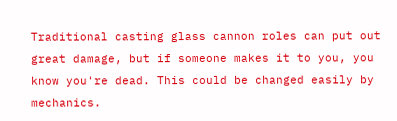Traditional casting glass cannon roles can put out great damage, but if someone makes it to you, you know you're dead. This could be changed easily by mechanics.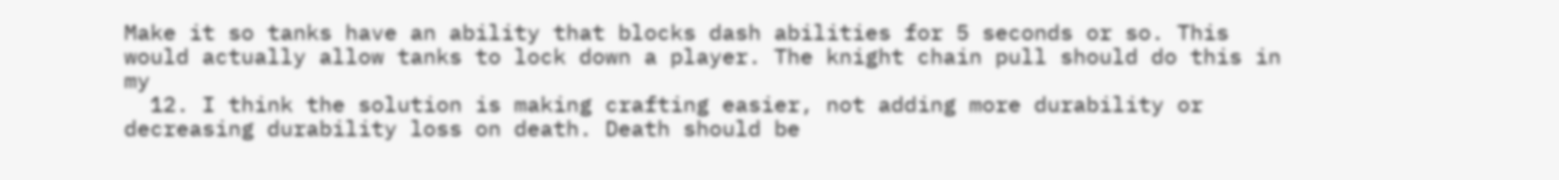Make it so tanks have an ability that blocks dash abilities for 5 seconds or so. This would actually allow tanks to lock down a player. The knight chain pull should do this in my
  12. I think the solution is making crafting easier, not adding more durability or decreasing durability loss on death. Death should be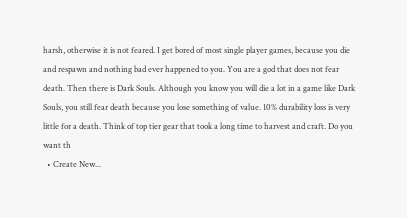harsh, otherwise it is not feared. I get bored of most single player games, because you die and respawn and nothing bad ever happened to you. You are a god that does not fear death. Then there is Dark Souls. Although you know you will die a lot in a game like Dark Souls, you still fear death because you lose something of value. 10% durability loss is very little for a death. Think of top tier gear that took a long time to harvest and craft. Do you want th
  • Create New...